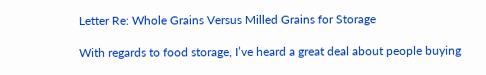Letter Re: Whole Grains Versus Milled Grains for Storage

With regards to food storage, I’ve heard a great deal about people buying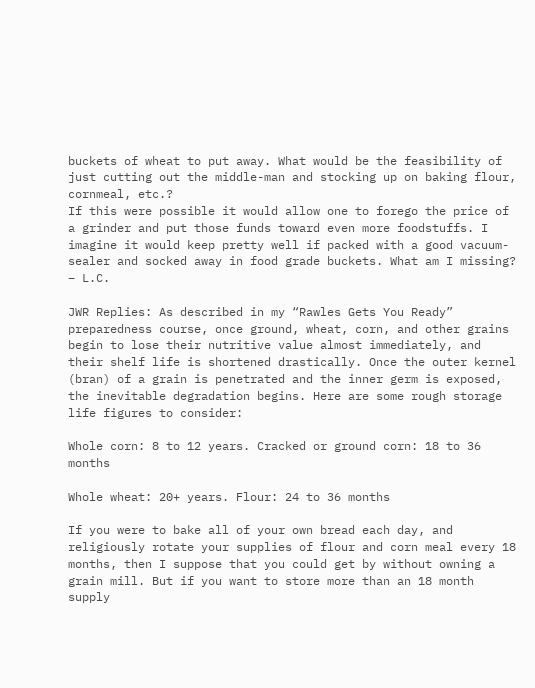buckets of wheat to put away. What would be the feasibility of just cutting out the middle-man and stocking up on baking flour, cornmeal, etc.?
If this were possible it would allow one to forego the price of a grinder and put those funds toward even more foodstuffs. I imagine it would keep pretty well if packed with a good vacuum-sealer and socked away in food grade buckets. What am I missing? – L.C.

JWR Replies: As described in my “Rawles Gets You Ready” preparedness course, once ground, wheat, corn, and other grains begin to lose their nutritive value almost immediately, and their shelf life is shortened drastically. Once the outer kernel (bran) of a grain is penetrated and the inner germ is exposed, the inevitable degradation begins. Here are some rough storage life figures to consider:

Whole corn: 8 to 12 years. Cracked or ground corn: 18 to 36 months

Whole wheat: 20+ years. Flour: 24 to 36 months

If you were to bake all of your own bread each day, and religiously rotate your supplies of flour and corn meal every 18 months, then I suppose that you could get by without owning a grain mill. But if you want to store more than an 18 month supply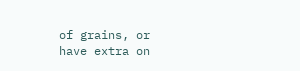of grains, or have extra on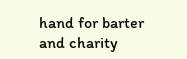hand for barter and charity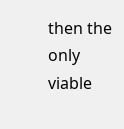then the only viable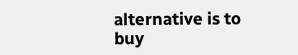alternative is to buy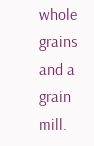whole grains and a grain mill.